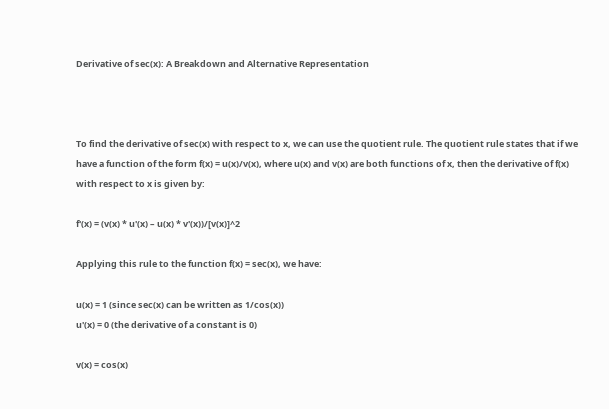Derivative of sec(x): A Breakdown and Alternative Representation



To find the derivative of sec(x) with respect to x, we can use the quotient rule. The quotient rule states that if we have a function of the form f(x) = u(x)/v(x), where u(x) and v(x) are both functions of x, then the derivative of f(x) with respect to x is given by:

f'(x) = (v(x) * u'(x) – u(x) * v'(x))/[v(x)]^2

Applying this rule to the function f(x) = sec(x), we have:

u(x) = 1 (since sec(x) can be written as 1/cos(x))
u'(x) = 0 (the derivative of a constant is 0)

v(x) = cos(x)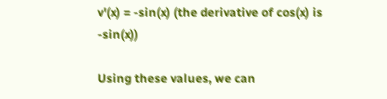v'(x) = -sin(x) (the derivative of cos(x) is -sin(x))

Using these values, we can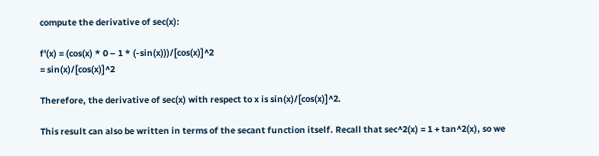compute the derivative of sec(x):

f'(x) = (cos(x) * 0 – 1 * (-sin(x)))/[cos(x)]^2
= sin(x)/[cos(x)]^2

Therefore, the derivative of sec(x) with respect to x is sin(x)/[cos(x)]^2.

This result can also be written in terms of the secant function itself. Recall that sec^2(x) = 1 + tan^2(x), so we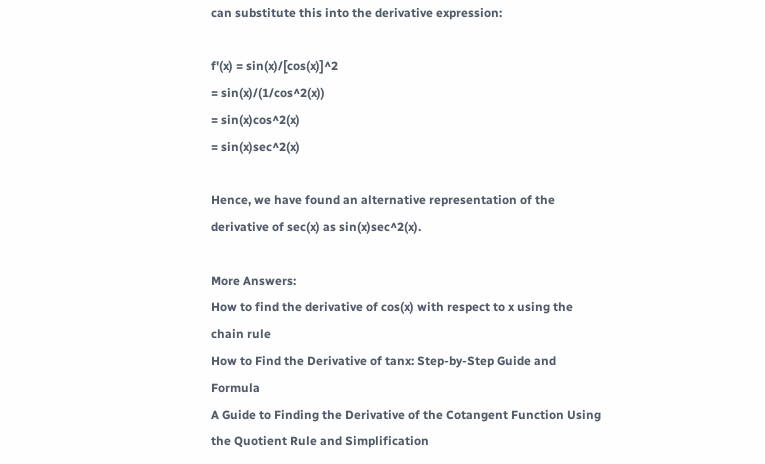can substitute this into the derivative expression:

f'(x) = sin(x)/[cos(x)]^2
= sin(x)/(1/cos^2(x))
= sin(x)cos^2(x)
= sin(x)sec^2(x)

Hence, we have found an alternative representation of the derivative of sec(x) as sin(x)sec^2(x).

More Answers:
How to find the derivative of cos(x) with respect to x using the chain rule
How to Find the Derivative of tanx: Step-by-Step Guide and Formula
A Guide to Finding the Derivative of the Cotangent Function Using the Quotient Rule and Simplification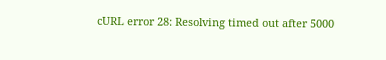cURL error 28: Resolving timed out after 5000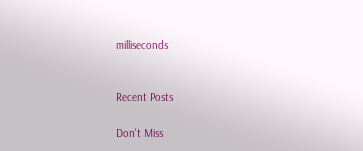milliseconds


Recent Posts

Don't Miss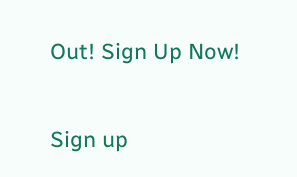Out! Sign Up Now!

Sign up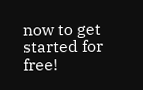now to get started for free!